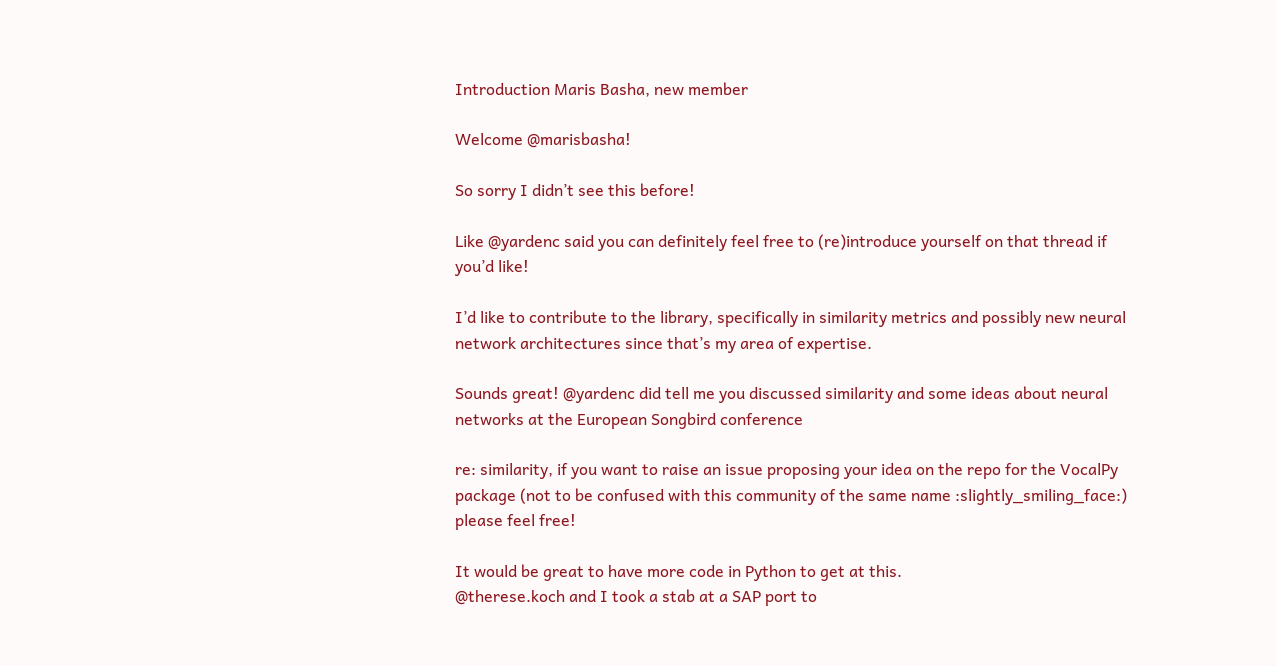Introduction Maris Basha, new member

Welcome @marisbasha!

So sorry I didn’t see this before!

Like @yardenc said you can definitely feel free to (re)introduce yourself on that thread if you’d like!

I’d like to contribute to the library, specifically in similarity metrics and possibly new neural network architectures since that’s my area of expertise.

Sounds great! @yardenc did tell me you discussed similarity and some ideas about neural networks at the European Songbird conference

re: similarity, if you want to raise an issue proposing your idea on the repo for the VocalPy package (not to be confused with this community of the same name :slightly_smiling_face:) please feel free!

It would be great to have more code in Python to get at this.
@therese.koch and I took a stab at a SAP port to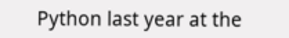Python last year at the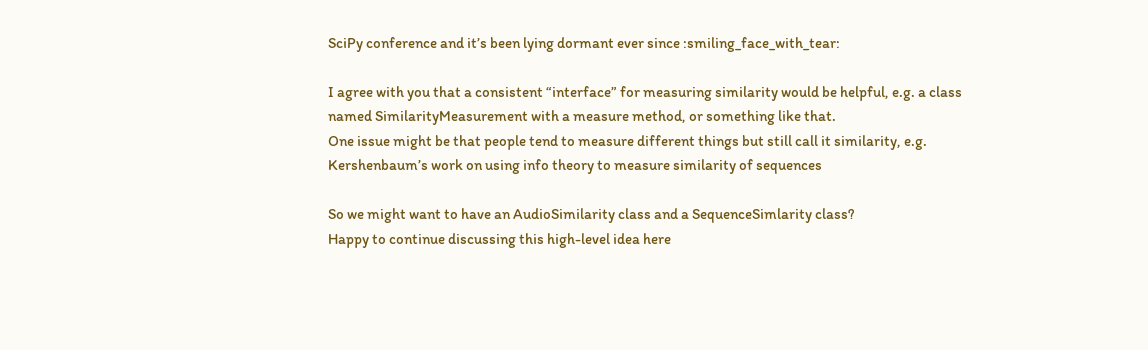SciPy conference and it’s been lying dormant ever since :smiling_face_with_tear:

I agree with you that a consistent “interface” for measuring similarity would be helpful, e.g. a class named SimilarityMeasurement with a measure method, or something like that.
One issue might be that people tend to measure different things but still call it similarity, e.g. Kershenbaum’s work on using info theory to measure similarity of sequences

So we might want to have an AudioSimilarity class and a SequenceSimlarity class?
Happy to continue discussing this high-level idea here